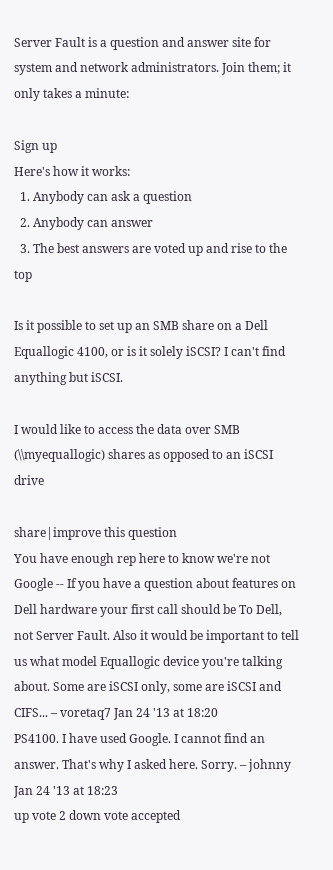Server Fault is a question and answer site for system and network administrators. Join them; it only takes a minute:

Sign up
Here's how it works:
  1. Anybody can ask a question
  2. Anybody can answer
  3. The best answers are voted up and rise to the top

Is it possible to set up an SMB share on a Dell Equallogic 4100, or is it solely iSCSI? I can't find anything but iSCSI.

I would like to access the data over SMB (\\myequallogic) shares as opposed to an iSCSI drive

share|improve this question
You have enough rep here to know we're not Google -- If you have a question about features on Dell hardware your first call should be To Dell, not Server Fault. Also it would be important to tell us what model Equallogic device you're talking about. Some are iSCSI only, some are iSCSI and CIFS... – voretaq7 Jan 24 '13 at 18:20
PS4100. I have used Google. I cannot find an answer. That's why I asked here. Sorry. – johnny Jan 24 '13 at 18:23
up vote 2 down vote accepted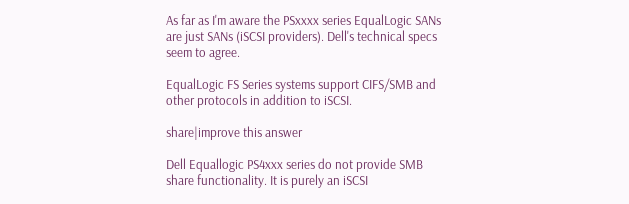As far as I'm aware the PSxxxx series EqualLogic SANs are just SANs (iSCSI providers). Dell's technical specs seem to agree.

EqualLogic FS Series systems support CIFS/SMB and other protocols in addition to iSCSI.

share|improve this answer

Dell Equallogic PS4xxx series do not provide SMB share functionality. It is purely an iSCSI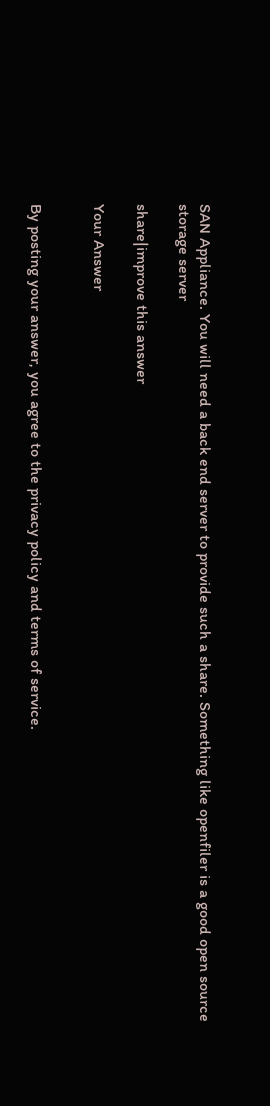SAN Appliance. You will need a back end server to provide such a share. Something like openfiler is a good open source storage server

share|improve this answer

Your Answer


By posting your answer, you agree to the privacy policy and terms of service.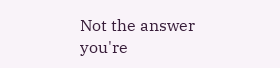Not the answer you're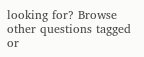looking for? Browse other questions tagged or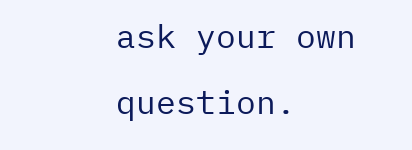ask your own question.